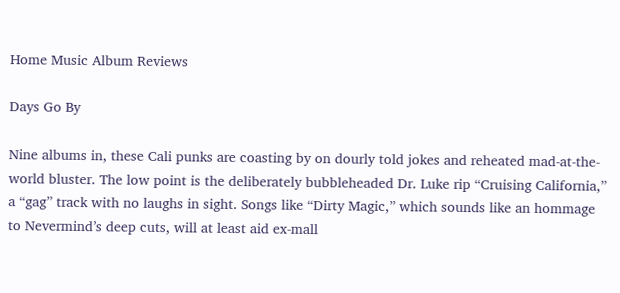Home Music Album Reviews

Days Go By

Nine albums in, these Cali punks are coasting by on dourly told jokes and reheated mad-at-the-world bluster. The low point is the deliberately bubbleheaded Dr. Luke rip “Cruising California,” a “gag” track with no laughs in sight. Songs like “Dirty Magic,” which sounds like an hommage to Nevermind’s deep cuts, will at least aid ex-mall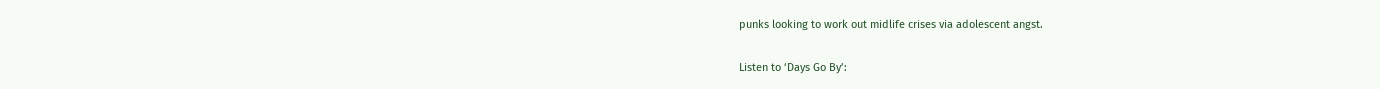punks looking to work out midlife crises via adolescent angst.

Listen to ‘Days Go By’: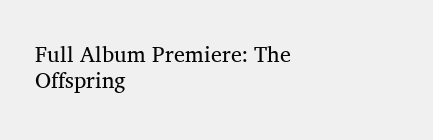Full Album Premiere: The Offspring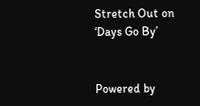Stretch Out on ‘Days Go By’


Powered by